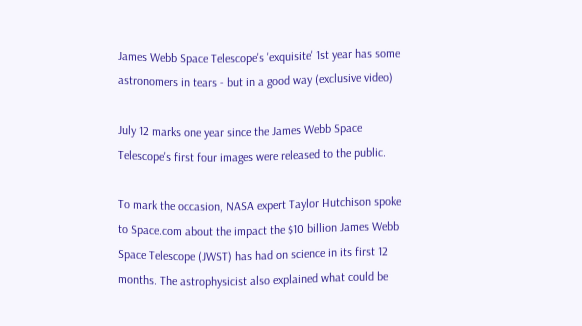James Webb Space Telescope's 'exquisite' 1st year has some astronomers in tears - but in a good way (exclusive video)

July 12 marks one year since the James Webb Space Telescope's first four images were released to the public.

To mark the occasion, NASA expert Taylor Hutchison spoke to Space.com about the impact the $10 billion James Webb Space Telescope (JWST) has had on science in its first 12 months. The astrophysicist also explained what could be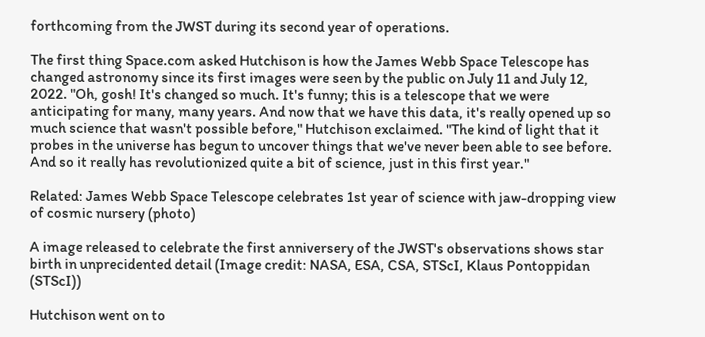forthcoming from the JWST during its second year of operations.

The first thing Space.com asked Hutchison is how the James Webb Space Telescope has changed astronomy since its first images were seen by the public on July 11 and July 12, 2022. "Oh, gosh! It's changed so much. It's funny; this is a telescope that we were anticipating for many, many years. And now that we have this data, it's really opened up so much science that wasn't possible before," Hutchison exclaimed. "The kind of light that it probes in the universe has begun to uncover things that we've never been able to see before. And so it really has revolutionized quite a bit of science, just in this first year."

Related: James Webb Space Telescope celebrates 1st year of science with jaw-dropping view of cosmic nursery (photo)

A image released to celebrate the first anniversery of the JWST's observations shows star birth in unprecidented detail (Image credit: NASA, ESA, CSA, STScI, Klaus Pontoppidan (STScI))

Hutchison went on to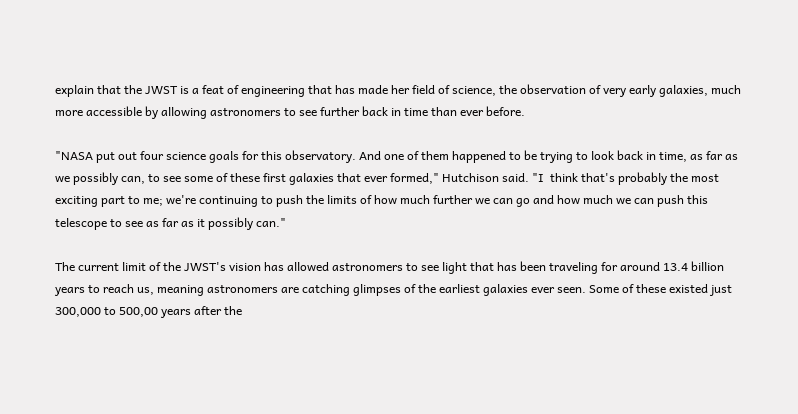explain that the JWST is a feat of engineering that has made her field of science, the observation of very early galaxies, much more accessible by allowing astronomers to see further back in time than ever before.

"NASA put out four science goals for this observatory. And one of them happened to be trying to look back in time, as far as we possibly can, to see some of these first galaxies that ever formed," Hutchison said. "I  think that's probably the most exciting part to me; we're continuing to push the limits of how much further we can go and how much we can push this telescope to see as far as it possibly can."

The current limit of the JWST's vision has allowed astronomers to see light that has been traveling for around 13.4 billion years to reach us, meaning astronomers are catching glimpses of the earliest galaxies ever seen. Some of these existed just 300,000 to 500,00 years after the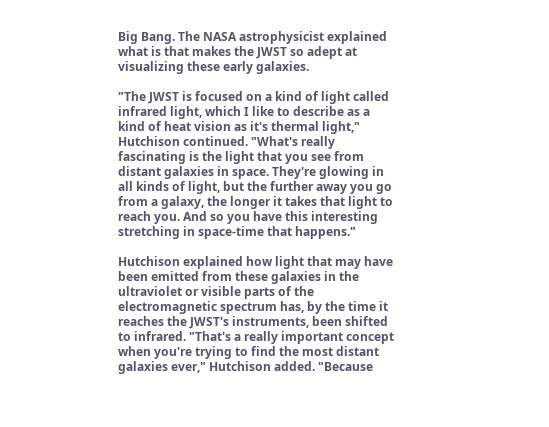Big Bang. The NASA astrophysicist explained what is that makes the JWST so adept at visualizing these early galaxies.

"The JWST is focused on a kind of light called infrared light, which I like to describe as a kind of heat vision as it's thermal light," Hutchison continued. "What's really fascinating is the light that you see from distant galaxies in space. They're glowing in all kinds of light, but the further away you go from a galaxy, the longer it takes that light to reach you. And so you have this interesting stretching in space-time that happens."

Hutchison explained how light that may have been emitted from these galaxies in the ultraviolet or visible parts of the electromagnetic spectrum has, by the time it reaches the JWST's instruments, been shifted to infrared. "That's a really important concept when you're trying to find the most distant galaxies ever," Hutchison added. "Because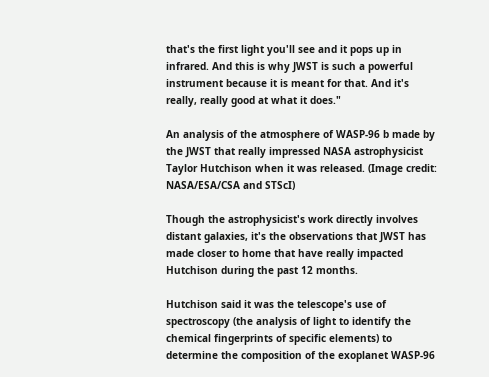that's the first light you'll see and it pops up in infrared. And this is why JWST is such a powerful instrument because it is meant for that. And it's really, really good at what it does."

An analysis of the atmosphere of WASP-96 b made by the JWST that really impressed NASA astrophysicist Taylor Hutchison when it was released. (Image credit: NASA/ESA/CSA and STScI)

Though the astrophysicist's work directly involves distant galaxies, it's the observations that JWST has made closer to home that have really impacted Hutchison during the past 12 months.

Hutchison said it was the telescope's use of spectroscopy (the analysis of light to identify the chemical fingerprints of specific elements) to determine the composition of the exoplanet WASP-96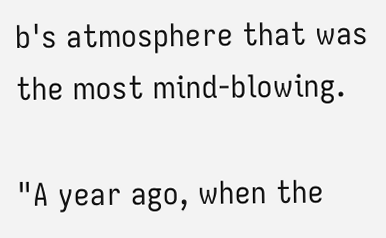b's atmosphere that was the most mind-blowing.

"A year ago, when the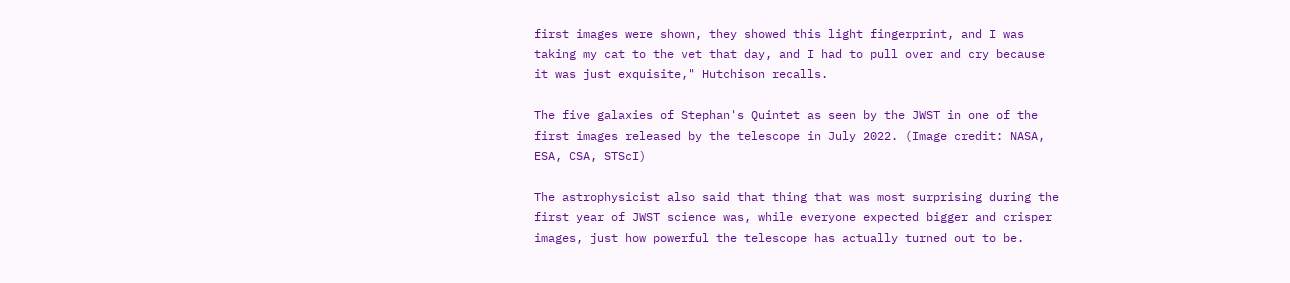first images were shown, they showed this light fingerprint, and I was taking my cat to the vet that day, and I had to pull over and cry because it was just exquisite," Hutchison recalls.

The five galaxies of Stephan's Quintet as seen by the JWST in one of the first images released by the telescope in July 2022. (Image credit: NASA, ESA, CSA, STScI)

The astrophysicist also said that thing that was most surprising during the first year of JWST science was, while everyone expected bigger and crisper images, just how powerful the telescope has actually turned out to be.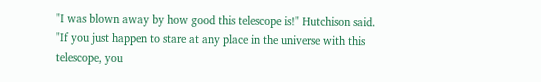"I was blown away by how good this telescope is!" Hutchison said. "If you just happen to stare at any place in the universe with this telescope, you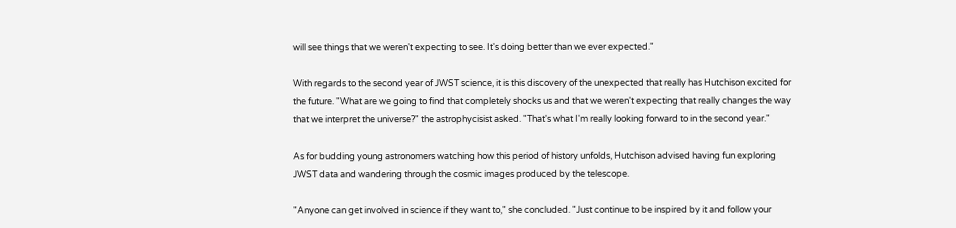will see things that we weren't expecting to see. It's doing better than we ever expected."

With regards to the second year of JWST science, it is this discovery of the unexpected that really has Hutchison excited for the future. "What are we going to find that completely shocks us and that we weren't expecting that really changes the way that we interpret the universe?" the astrophycisist asked. "That's what I'm really looking forward to in the second year."

As for budding young astronomers watching how this period of history unfolds, Hutchison advised having fun exploring JWST data and wandering through the cosmic images produced by the telescope.

"Anyone can get involved in science if they want to," she concluded. "Just continue to be inspired by it and follow your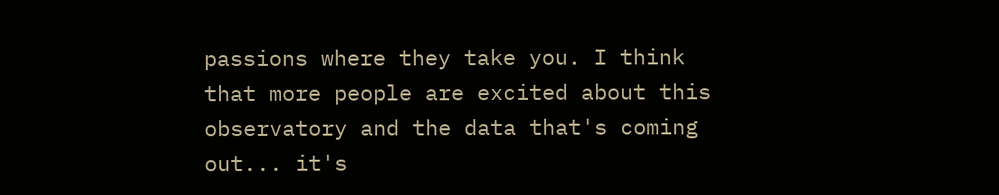passions where they take you. I think that more people are excited about this observatory and the data that's coming out... it's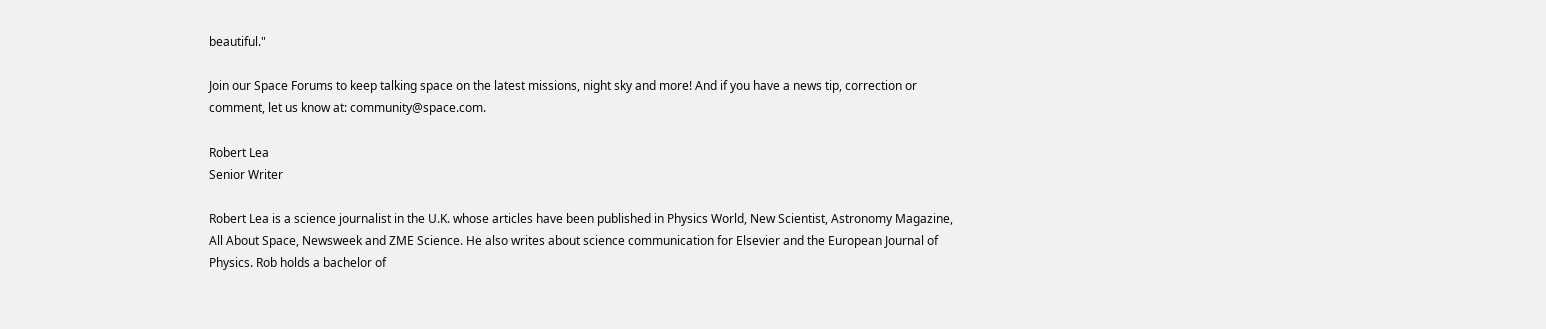beautiful."

Join our Space Forums to keep talking space on the latest missions, night sky and more! And if you have a news tip, correction or comment, let us know at: community@space.com.

Robert Lea
Senior Writer

Robert Lea is a science journalist in the U.K. whose articles have been published in Physics World, New Scientist, Astronomy Magazine, All About Space, Newsweek and ZME Science. He also writes about science communication for Elsevier and the European Journal of Physics. Rob holds a bachelor of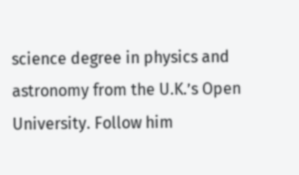science degree in physics and astronomy from the U.K.’s Open University. Follow him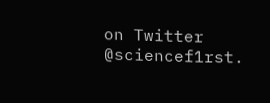on Twitter @sciencef1rst.